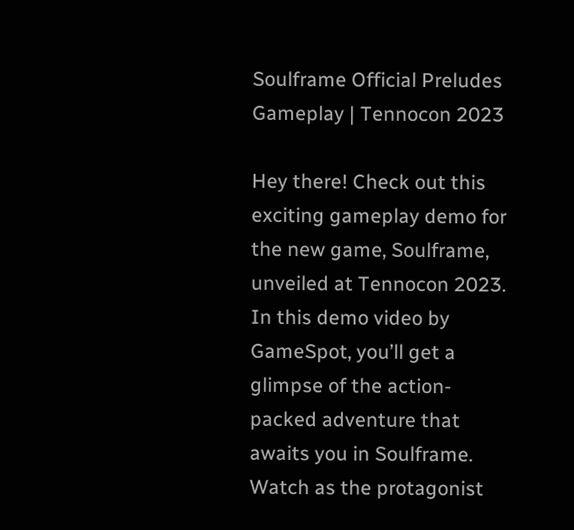Soulframe Official Preludes Gameplay | Tennocon 2023

Hey there! Check out this exciting gameplay demo for the new game, Soulframe, unveiled at Tennocon 2023. In this demo video by GameSpot, you’ll get a glimpse of the action-packed adventure that awaits you in Soulframe. Watch as the protagonist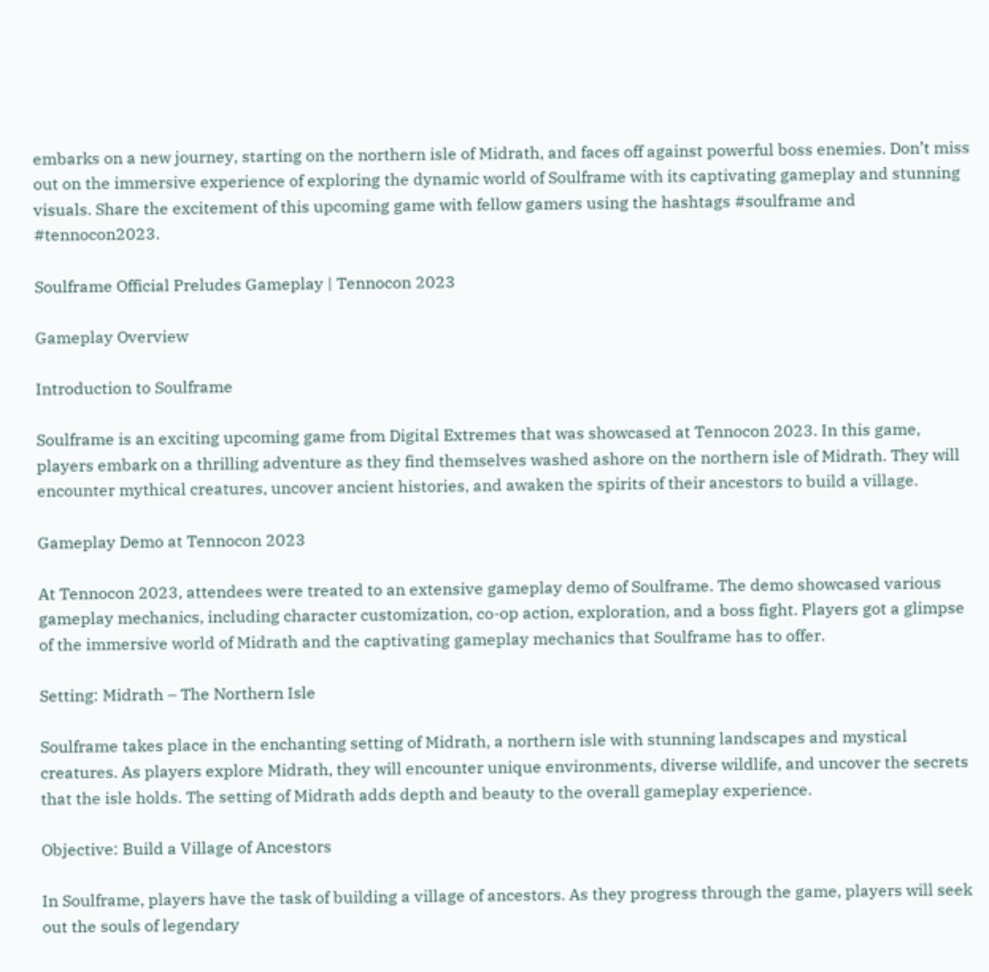embarks on a new journey, starting on the northern isle of Midrath, and faces off against powerful boss enemies. Don’t miss out on the immersive experience of exploring the dynamic world of Soulframe with its captivating gameplay and stunning visuals. Share the excitement of this upcoming game with fellow gamers using the hashtags #soulframe and #tennocon2023.

Soulframe Official Preludes Gameplay | Tennocon 2023

Gameplay Overview

Introduction to Soulframe

Soulframe is an exciting upcoming game from Digital Extremes that was showcased at Tennocon 2023. In this game, players embark on a thrilling adventure as they find themselves washed ashore on the northern isle of Midrath. They will encounter mythical creatures, uncover ancient histories, and awaken the spirits of their ancestors to build a village.

Gameplay Demo at Tennocon 2023

At Tennocon 2023, attendees were treated to an extensive gameplay demo of Soulframe. The demo showcased various gameplay mechanics, including character customization, co-op action, exploration, and a boss fight. Players got a glimpse of the immersive world of Midrath and the captivating gameplay mechanics that Soulframe has to offer.

Setting: Midrath – The Northern Isle

Soulframe takes place in the enchanting setting of Midrath, a northern isle with stunning landscapes and mystical creatures. As players explore Midrath, they will encounter unique environments, diverse wildlife, and uncover the secrets that the isle holds. The setting of Midrath adds depth and beauty to the overall gameplay experience.

Objective: Build a Village of Ancestors

In Soulframe, players have the task of building a village of ancestors. As they progress through the game, players will seek out the souls of legendary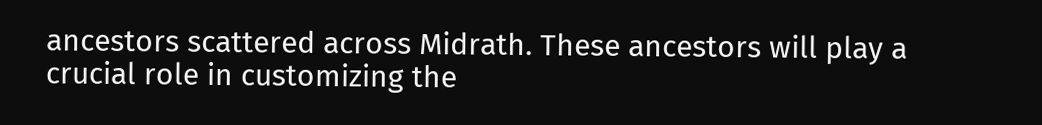ancestors scattered across Midrath. These ancestors will play a crucial role in customizing the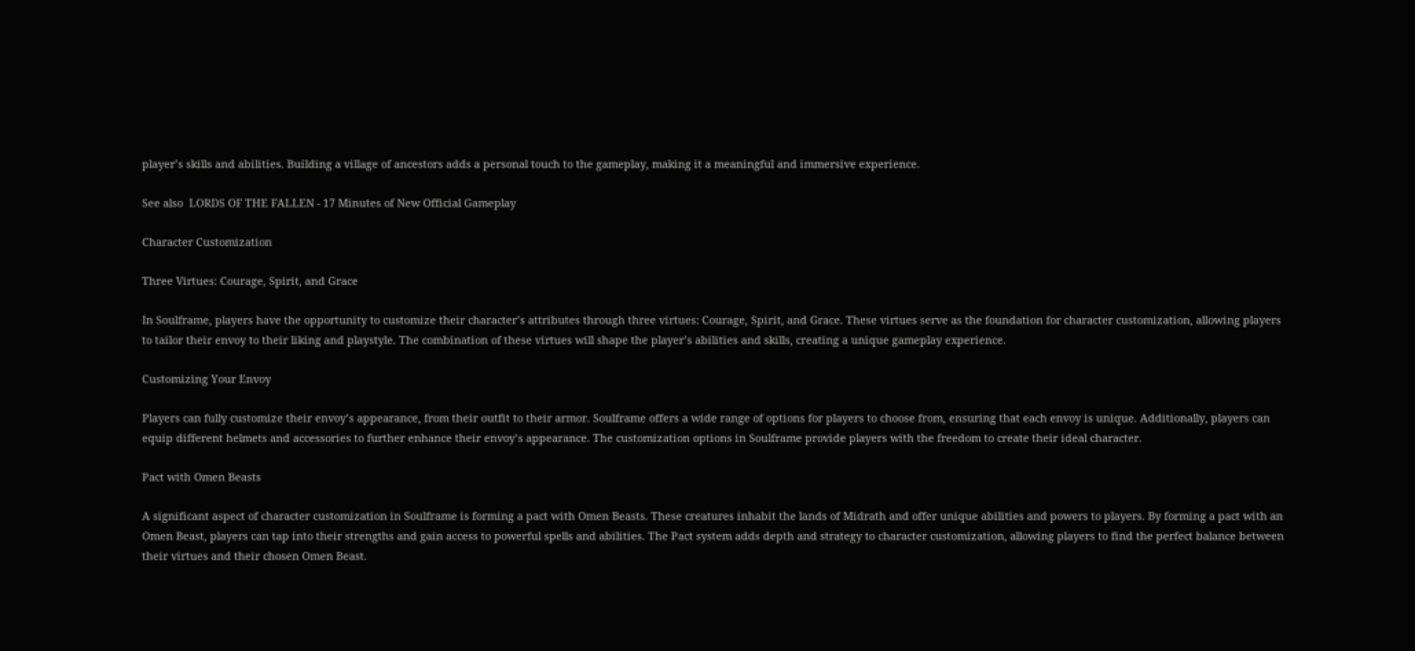player’s skills and abilities. Building a village of ancestors adds a personal touch to the gameplay, making it a meaningful and immersive experience.

See also  LORDS OF THE FALLEN - 17 Minutes of New Official Gameplay

Character Customization

Three Virtues: Courage, Spirit, and Grace

In Soulframe, players have the opportunity to customize their character’s attributes through three virtues: Courage, Spirit, and Grace. These virtues serve as the foundation for character customization, allowing players to tailor their envoy to their liking and playstyle. The combination of these virtues will shape the player’s abilities and skills, creating a unique gameplay experience.

Customizing Your Envoy

Players can fully customize their envoy’s appearance, from their outfit to their armor. Soulframe offers a wide range of options for players to choose from, ensuring that each envoy is unique. Additionally, players can equip different helmets and accessories to further enhance their envoy’s appearance. The customization options in Soulframe provide players with the freedom to create their ideal character.

Pact with Omen Beasts

A significant aspect of character customization in Soulframe is forming a pact with Omen Beasts. These creatures inhabit the lands of Midrath and offer unique abilities and powers to players. By forming a pact with an Omen Beast, players can tap into their strengths and gain access to powerful spells and abilities. The Pact system adds depth and strategy to character customization, allowing players to find the perfect balance between their virtues and their chosen Omen Beast.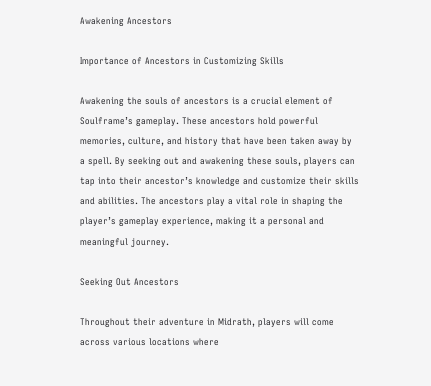Awakening Ancestors

Importance of Ancestors in Customizing Skills

Awakening the souls of ancestors is a crucial element of Soulframe’s gameplay. These ancestors hold powerful memories, culture, and history that have been taken away by a spell. By seeking out and awakening these souls, players can tap into their ancestor’s knowledge and customize their skills and abilities. The ancestors play a vital role in shaping the player’s gameplay experience, making it a personal and meaningful journey.

Seeking Out Ancestors

Throughout their adventure in Midrath, players will come across various locations where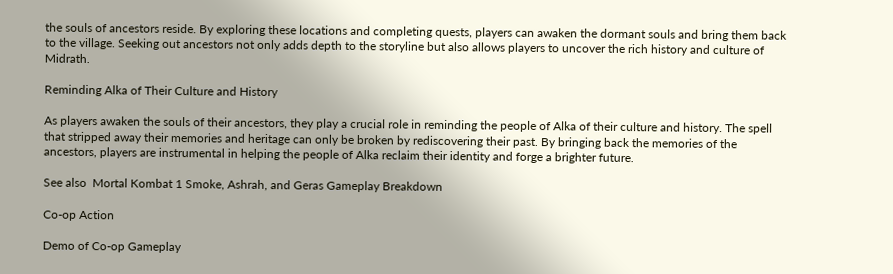the souls of ancestors reside. By exploring these locations and completing quests, players can awaken the dormant souls and bring them back to the village. Seeking out ancestors not only adds depth to the storyline but also allows players to uncover the rich history and culture of Midrath.

Reminding Alka of Their Culture and History

As players awaken the souls of their ancestors, they play a crucial role in reminding the people of Alka of their culture and history. The spell that stripped away their memories and heritage can only be broken by rediscovering their past. By bringing back the memories of the ancestors, players are instrumental in helping the people of Alka reclaim their identity and forge a brighter future.

See also  Mortal Kombat 1 Smoke, Ashrah, and Geras Gameplay Breakdown

Co-op Action

Demo of Co-op Gameplay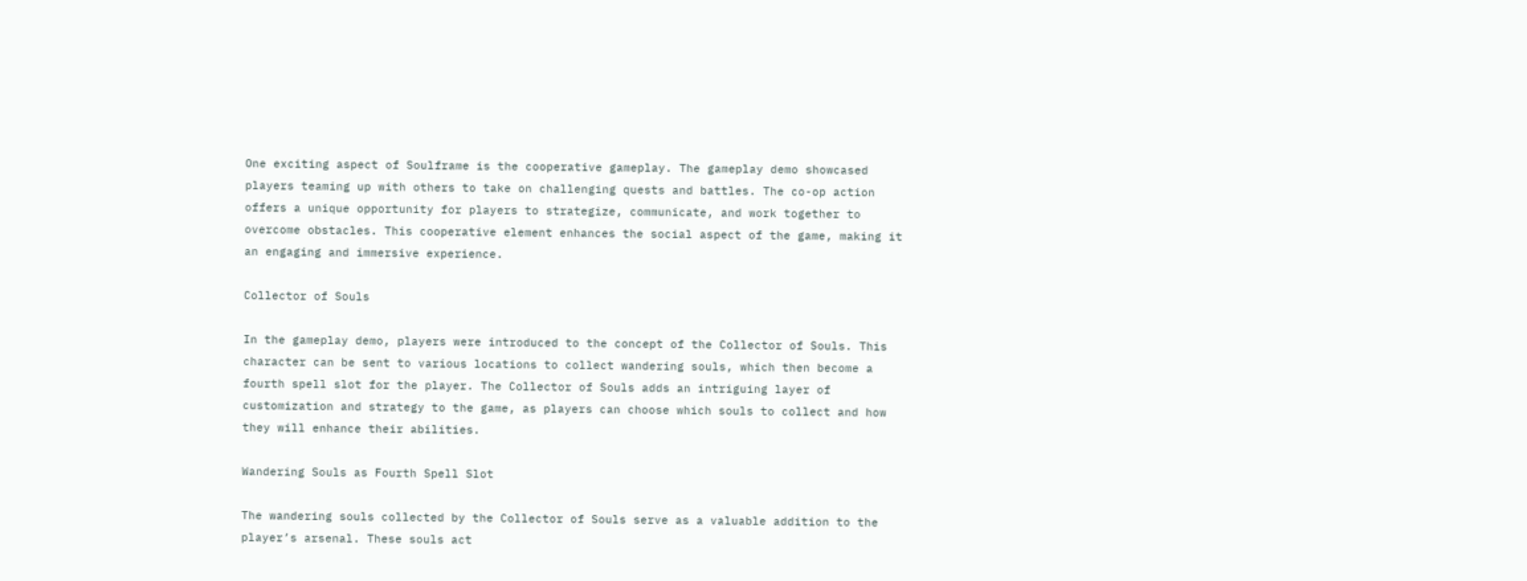One exciting aspect of Soulframe is the cooperative gameplay. The gameplay demo showcased players teaming up with others to take on challenging quests and battles. The co-op action offers a unique opportunity for players to strategize, communicate, and work together to overcome obstacles. This cooperative element enhances the social aspect of the game, making it an engaging and immersive experience.

Collector of Souls

In the gameplay demo, players were introduced to the concept of the Collector of Souls. This character can be sent to various locations to collect wandering souls, which then become a fourth spell slot for the player. The Collector of Souls adds an intriguing layer of customization and strategy to the game, as players can choose which souls to collect and how they will enhance their abilities.

Wandering Souls as Fourth Spell Slot

The wandering souls collected by the Collector of Souls serve as a valuable addition to the player’s arsenal. These souls act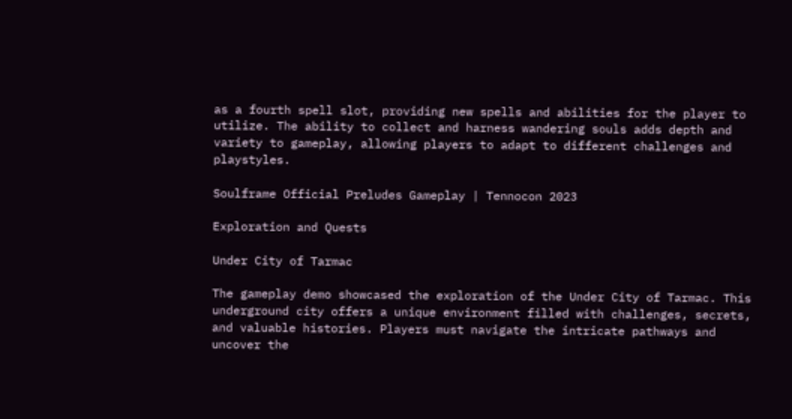as a fourth spell slot, providing new spells and abilities for the player to utilize. The ability to collect and harness wandering souls adds depth and variety to gameplay, allowing players to adapt to different challenges and playstyles.

Soulframe Official Preludes Gameplay | Tennocon 2023

Exploration and Quests

Under City of Tarmac

The gameplay demo showcased the exploration of the Under City of Tarmac. This underground city offers a unique environment filled with challenges, secrets, and valuable histories. Players must navigate the intricate pathways and uncover the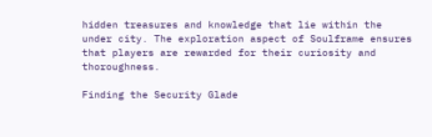hidden treasures and knowledge that lie within the under city. The exploration aspect of Soulframe ensures that players are rewarded for their curiosity and thoroughness.

Finding the Security Glade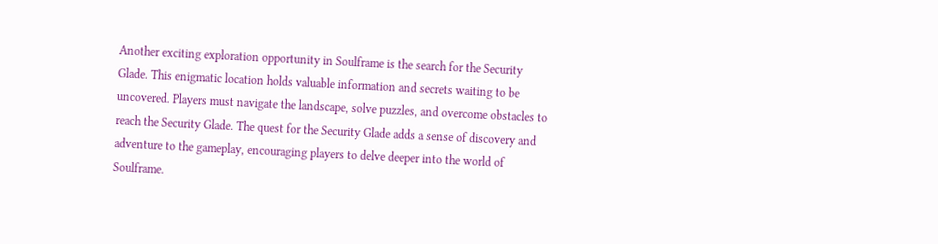Another exciting exploration opportunity in Soulframe is the search for the Security Glade. This enigmatic location holds valuable information and secrets waiting to be uncovered. Players must navigate the landscape, solve puzzles, and overcome obstacles to reach the Security Glade. The quest for the Security Glade adds a sense of discovery and adventure to the gameplay, encouraging players to delve deeper into the world of Soulframe.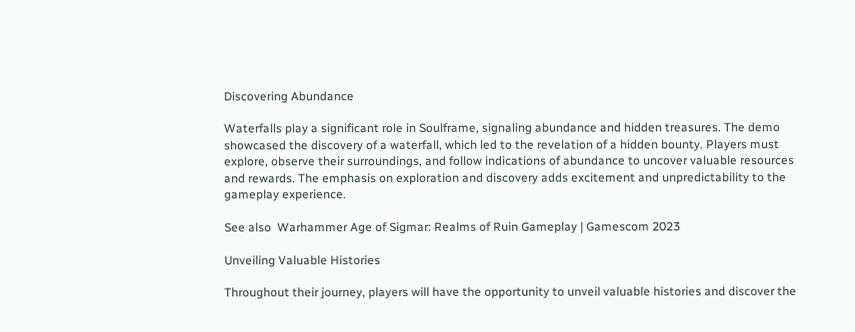Discovering Abundance

Waterfalls play a significant role in Soulframe, signaling abundance and hidden treasures. The demo showcased the discovery of a waterfall, which led to the revelation of a hidden bounty. Players must explore, observe their surroundings, and follow indications of abundance to uncover valuable resources and rewards. The emphasis on exploration and discovery adds excitement and unpredictability to the gameplay experience.

See also  Warhammer Age of Sigmar: Realms of Ruin Gameplay | Gamescom 2023

Unveiling Valuable Histories

Throughout their journey, players will have the opportunity to unveil valuable histories and discover the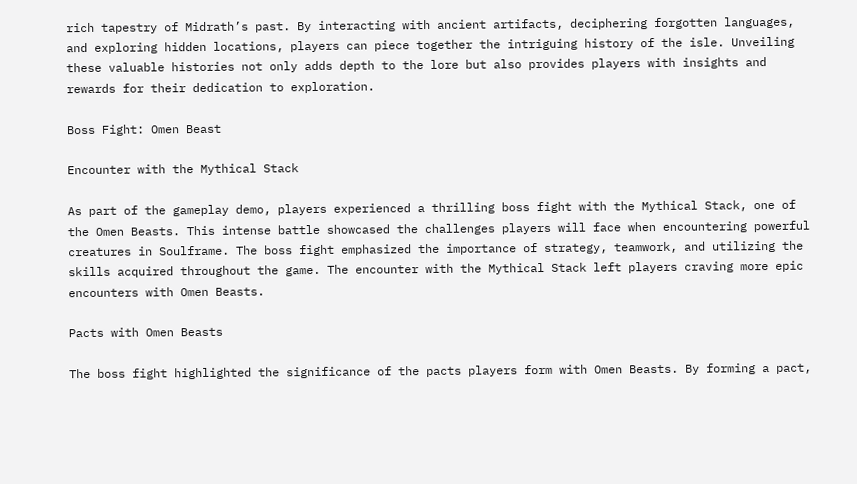rich tapestry of Midrath’s past. By interacting with ancient artifacts, deciphering forgotten languages, and exploring hidden locations, players can piece together the intriguing history of the isle. Unveiling these valuable histories not only adds depth to the lore but also provides players with insights and rewards for their dedication to exploration.

Boss Fight: Omen Beast

Encounter with the Mythical Stack

As part of the gameplay demo, players experienced a thrilling boss fight with the Mythical Stack, one of the Omen Beasts. This intense battle showcased the challenges players will face when encountering powerful creatures in Soulframe. The boss fight emphasized the importance of strategy, teamwork, and utilizing the skills acquired throughout the game. The encounter with the Mythical Stack left players craving more epic encounters with Omen Beasts.

Pacts with Omen Beasts

The boss fight highlighted the significance of the pacts players form with Omen Beasts. By forming a pact,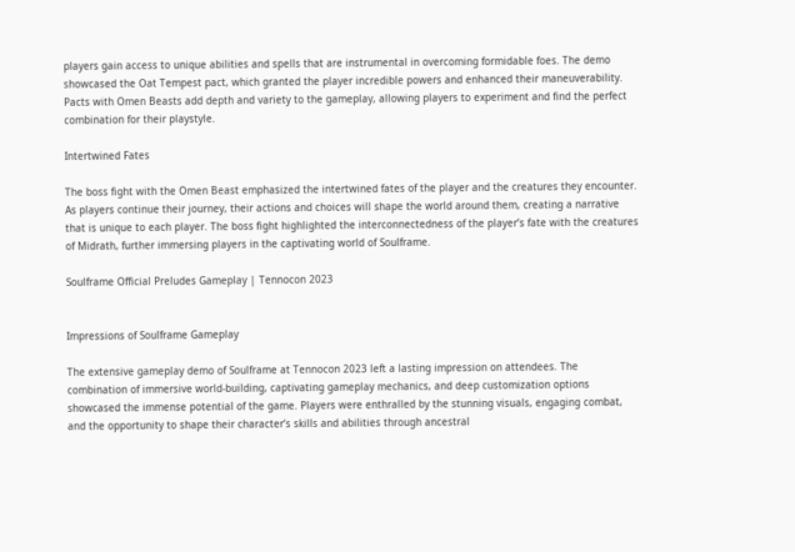players gain access to unique abilities and spells that are instrumental in overcoming formidable foes. The demo showcased the Oat Tempest pact, which granted the player incredible powers and enhanced their maneuverability. Pacts with Omen Beasts add depth and variety to the gameplay, allowing players to experiment and find the perfect combination for their playstyle.

Intertwined Fates

The boss fight with the Omen Beast emphasized the intertwined fates of the player and the creatures they encounter. As players continue their journey, their actions and choices will shape the world around them, creating a narrative that is unique to each player. The boss fight highlighted the interconnectedness of the player’s fate with the creatures of Midrath, further immersing players in the captivating world of Soulframe.

Soulframe Official Preludes Gameplay | Tennocon 2023


Impressions of Soulframe Gameplay

The extensive gameplay demo of Soulframe at Tennocon 2023 left a lasting impression on attendees. The combination of immersive world-building, captivating gameplay mechanics, and deep customization options showcased the immense potential of the game. Players were enthralled by the stunning visuals, engaging combat, and the opportunity to shape their character’s skills and abilities through ancestral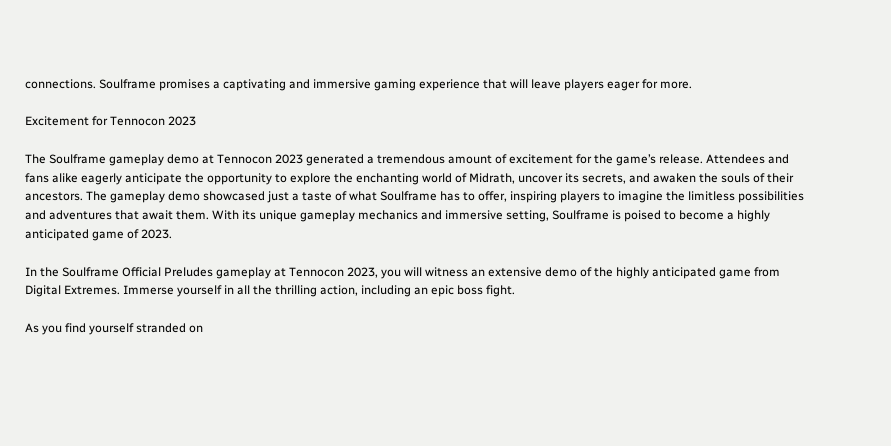connections. Soulframe promises a captivating and immersive gaming experience that will leave players eager for more.

Excitement for Tennocon 2023

The Soulframe gameplay demo at Tennocon 2023 generated a tremendous amount of excitement for the game’s release. Attendees and fans alike eagerly anticipate the opportunity to explore the enchanting world of Midrath, uncover its secrets, and awaken the souls of their ancestors. The gameplay demo showcased just a taste of what Soulframe has to offer, inspiring players to imagine the limitless possibilities and adventures that await them. With its unique gameplay mechanics and immersive setting, Soulframe is poised to become a highly anticipated game of 2023.

In the Soulframe Official Preludes gameplay at Tennocon 2023, you will witness an extensive demo of the highly anticipated game from Digital Extremes. Immerse yourself in all the thrilling action, including an epic boss fight.

As you find yourself stranded on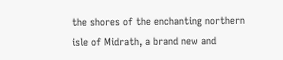the shores of the enchanting northern isle of Midrath, a brand new and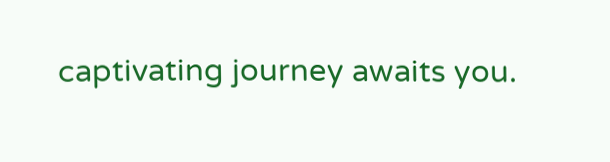captivating journey awaits you.